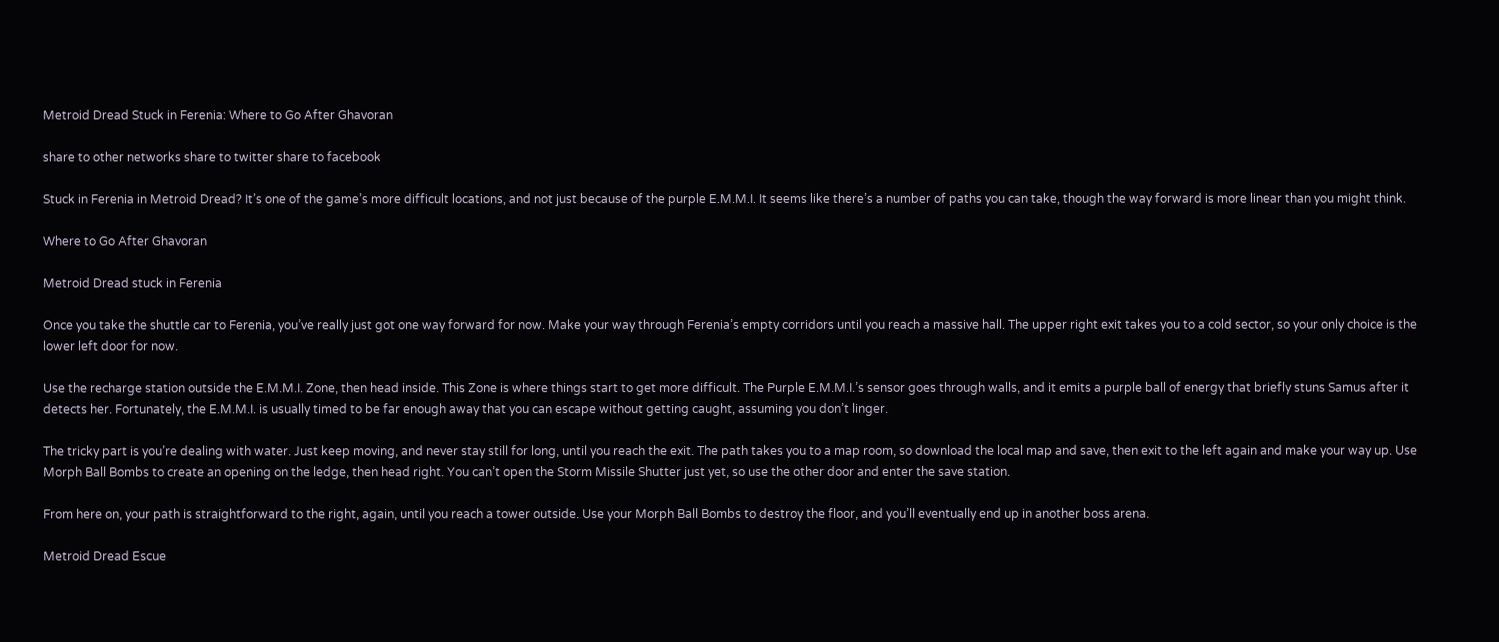Metroid Dread Stuck in Ferenia: Where to Go After Ghavoran

share to other networks share to twitter share to facebook

Stuck in Ferenia in Metroid Dread? It’s one of the game’s more difficult locations, and not just because of the purple E.M.M.I. It seems like there’s a number of paths you can take, though the way forward is more linear than you might think.

Where to Go After Ghavoran

Metroid Dread stuck in Ferenia

Once you take the shuttle car to Ferenia, you’ve really just got one way forward for now. Make your way through Ferenia’s empty corridors until you reach a massive hall. The upper right exit takes you to a cold sector, so your only choice is the lower left door for now.

Use the recharge station outside the E.M.M.I. Zone, then head inside. This Zone is where things start to get more difficult. The Purple E.M.M.I.’s sensor goes through walls, and it emits a purple ball of energy that briefly stuns Samus after it detects her. Fortunately, the E.M.M.I. is usually timed to be far enough away that you can escape without getting caught, assuming you don’t linger.

The tricky part is you’re dealing with water. Just keep moving, and never stay still for long, until you reach the exit. The path takes you to a map room, so download the local map and save, then exit to the left again and make your way up. Use Morph Ball Bombs to create an opening on the ledge, then head right. You can’t open the Storm Missile Shutter just yet, so use the other door and enter the save station.

From here on, your path is straightforward to the right, again, until you reach a tower outside. Use your Morph Ball Bombs to destroy the floor, and you’ll eventually end up in another boss arena.

Metroid Dread Escue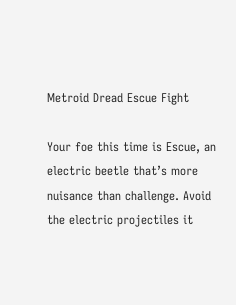Metroid Dread Escue Fight

Your foe this time is Escue, an electric beetle that’s more nuisance than challenge. Avoid the electric projectiles it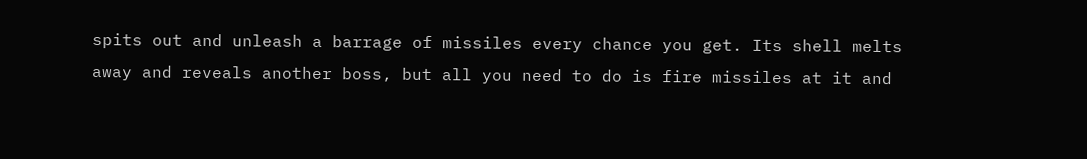spits out and unleash a barrage of missiles every chance you get. Its shell melts away and reveals another boss, but all you need to do is fire missiles at it and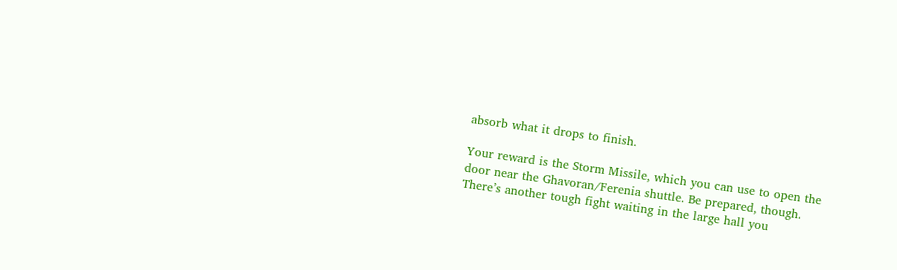absorb what it drops to finish.

Your reward is the Storm Missile, which you can use to open the door near the Ghavoran/Ferenia shuttle. Be prepared, though. There’s another tough fight waiting in the large hall you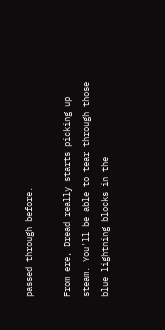passed through before.

From ere, Dread really starts picking up steam. You'll be able to tear through those blue lightning blocks in the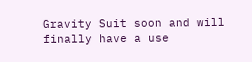Gravity Suit soon and will finally have a use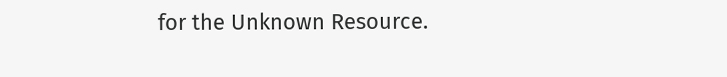for the Unknown Resource.